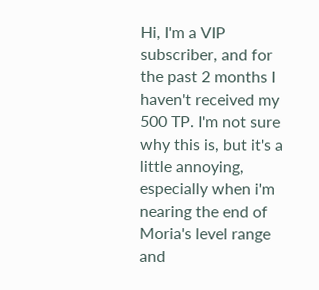Hi, I'm a VIP subscriber, and for the past 2 months I haven't received my 500 TP. I'm not sure why this is, but it's a little annoying, especially when i'm nearing the end of Moria's level range and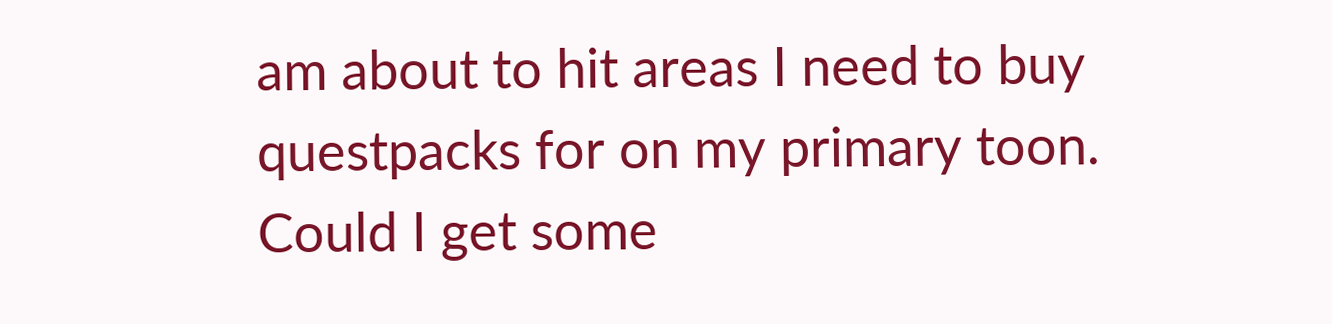am about to hit areas I need to buy questpacks for on my primary toon. Could I get some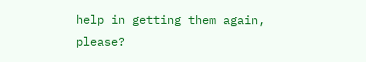help in getting them again, please?